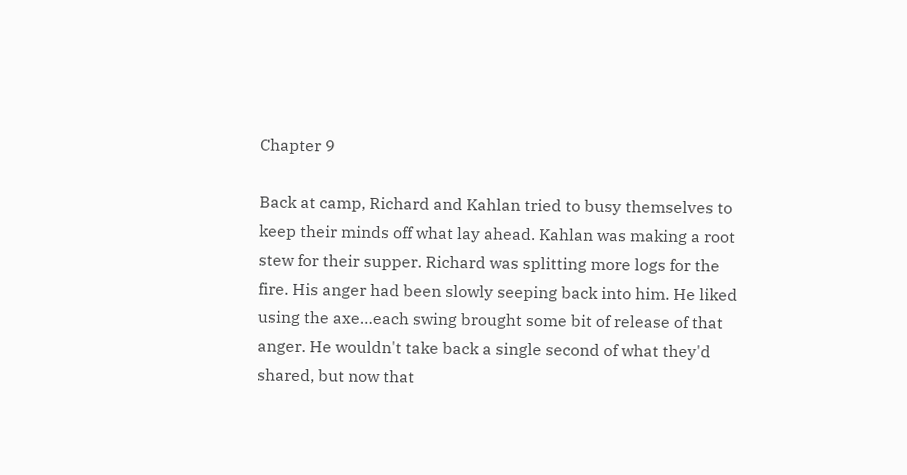Chapter 9

Back at camp, Richard and Kahlan tried to busy themselves to keep their minds off what lay ahead. Kahlan was making a root stew for their supper. Richard was splitting more logs for the fire. His anger had been slowly seeping back into him. He liked using the axe…each swing brought some bit of release of that anger. He wouldn't take back a single second of what they'd shared, but now that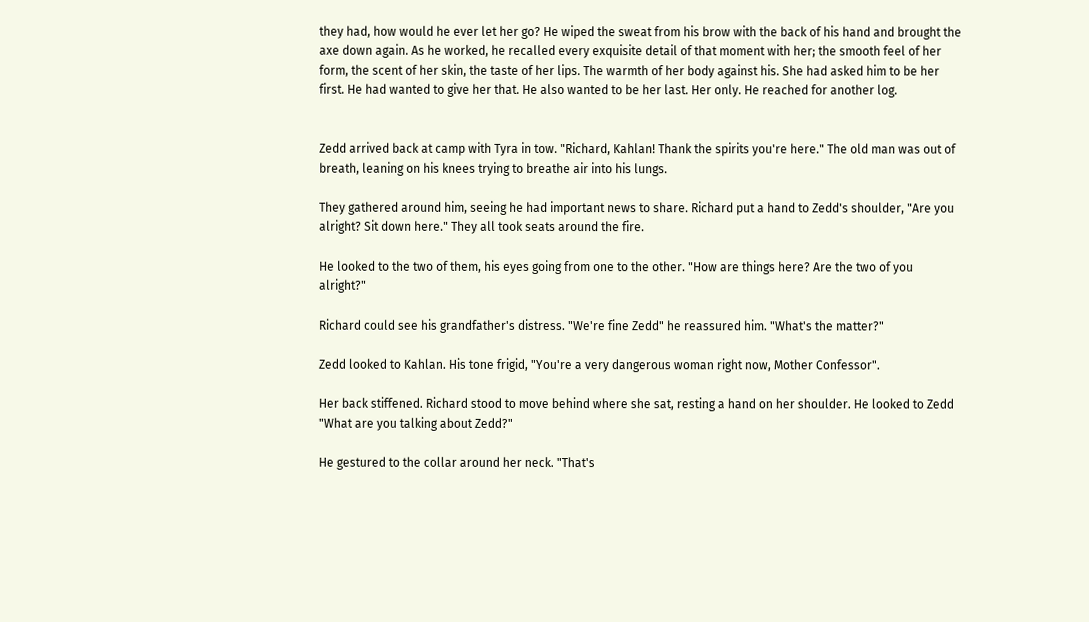they had, how would he ever let her go? He wiped the sweat from his brow with the back of his hand and brought the axe down again. As he worked, he recalled every exquisite detail of that moment with her; the smooth feel of her form, the scent of her skin, the taste of her lips. The warmth of her body against his. She had asked him to be her first. He had wanted to give her that. He also wanted to be her last. Her only. He reached for another log.


Zedd arrived back at camp with Tyra in tow. "Richard, Kahlan! Thank the spirits you're here." The old man was out of breath, leaning on his knees trying to breathe air into his lungs.

They gathered around him, seeing he had important news to share. Richard put a hand to Zedd's shoulder, "Are you alright? Sit down here." They all took seats around the fire.

He looked to the two of them, his eyes going from one to the other. "How are things here? Are the two of you alright?"

Richard could see his grandfather's distress. "We're fine Zedd" he reassured him. "What's the matter?"

Zedd looked to Kahlan. His tone frigid, "You're a very dangerous woman right now, Mother Confessor".

Her back stiffened. Richard stood to move behind where she sat, resting a hand on her shoulder. He looked to Zedd "What are you talking about Zedd?"

He gestured to the collar around her neck. "That's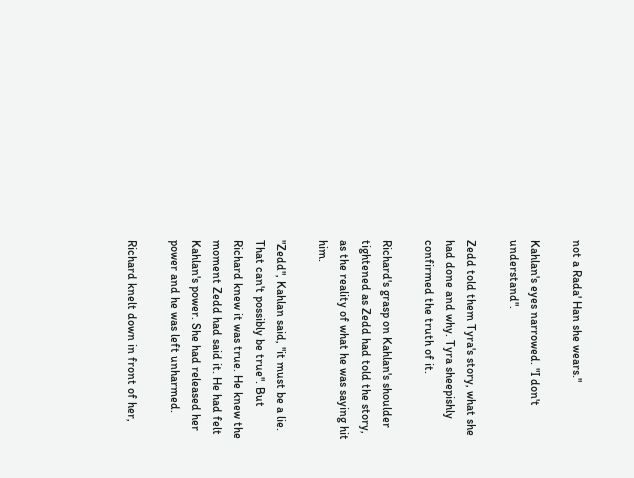not a Rada' Han she wears."

Kahlan's eyes narrowed. "I don't understand".

Zedd told them Tyra's story, what she had done and why. Tyra sheepishly confirmed the truth of it.

Richard's grasp on Kahlan's shoulder tightened as Zedd had told the story, as the reality of what he was saying hit him.

"Zedd", Kahlan said, "it must be a lie. That can't possibly be true". But Richard knew it was true. He knew the moment Zedd had said it. He had felt Kahlan's power. She had released her power and he was left unharmed.

Richard knelt down in front of her,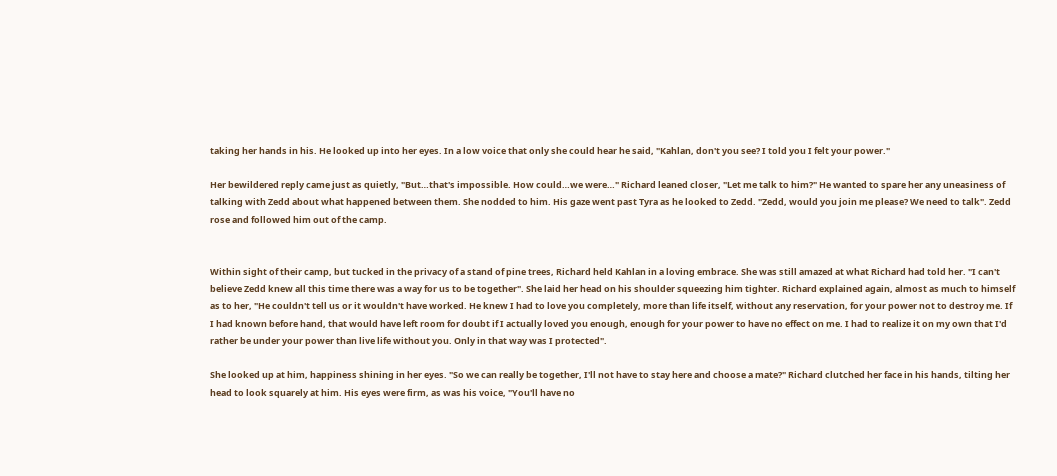taking her hands in his. He looked up into her eyes. In a low voice that only she could hear he said, "Kahlan, don't you see? I told you I felt your power."

Her bewildered reply came just as quietly, "But…that's impossible. How could…we were…" Richard leaned closer, "Let me talk to him?" He wanted to spare her any uneasiness of talking with Zedd about what happened between them. She nodded to him. His gaze went past Tyra as he looked to Zedd. "Zedd, would you join me please? We need to talk". Zedd rose and followed him out of the camp.


Within sight of their camp, but tucked in the privacy of a stand of pine trees, Richard held Kahlan in a loving embrace. She was still amazed at what Richard had told her. "I can't believe Zedd knew all this time there was a way for us to be together". She laid her head on his shoulder squeezing him tighter. Richard explained again, almost as much to himself as to her, "He couldn't tell us or it wouldn't have worked. He knew I had to love you completely, more than life itself, without any reservation, for your power not to destroy me. If I had known before hand, that would have left room for doubt if I actually loved you enough, enough for your power to have no effect on me. I had to realize it on my own that I'd rather be under your power than live life without you. Only in that way was I protected".

She looked up at him, happiness shining in her eyes. "So we can really be together, I'll not have to stay here and choose a mate?" Richard clutched her face in his hands, tilting her head to look squarely at him. His eyes were firm, as was his voice, "You'll have no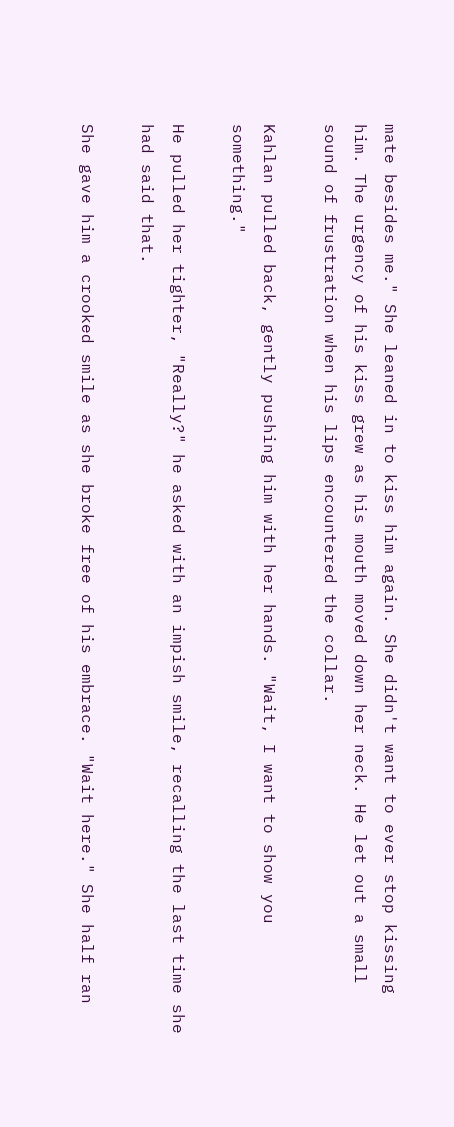mate besides me." She leaned in to kiss him again. She didn't want to ever stop kissing him. The urgency of his kiss grew as his mouth moved down her neck. He let out a small sound of frustration when his lips encountered the collar.

Kahlan pulled back, gently pushing him with her hands. "Wait, I want to show you something."

He pulled her tighter, "Really?" he asked with an impish smile, recalling the last time she had said that.

She gave him a crooked smile as she broke free of his embrace. "Wait here." She half ran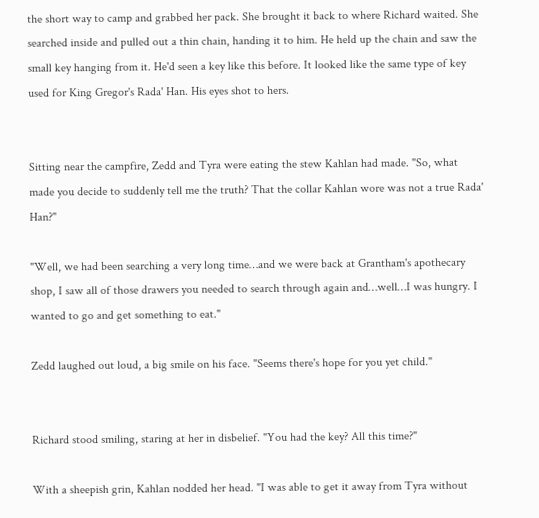the short way to camp and grabbed her pack. She brought it back to where Richard waited. She searched inside and pulled out a thin chain, handing it to him. He held up the chain and saw the small key hanging from it. He'd seen a key like this before. It looked like the same type of key used for King Gregor's Rada' Han. His eyes shot to hers.


Sitting near the campfire, Zedd and Tyra were eating the stew Kahlan had made. "So, what made you decide to suddenly tell me the truth? That the collar Kahlan wore was not a true Rada' Han?"

"Well, we had been searching a very long time…and we were back at Grantham's apothecary shop, I saw all of those drawers you needed to search through again and…well…I was hungry. I wanted to go and get something to eat."

Zedd laughed out loud, a big smile on his face. "Seems there's hope for you yet child."


Richard stood smiling, staring at her in disbelief. "You had the key? All this time?"

With a sheepish grin, Kahlan nodded her head. "I was able to get it away from Tyra without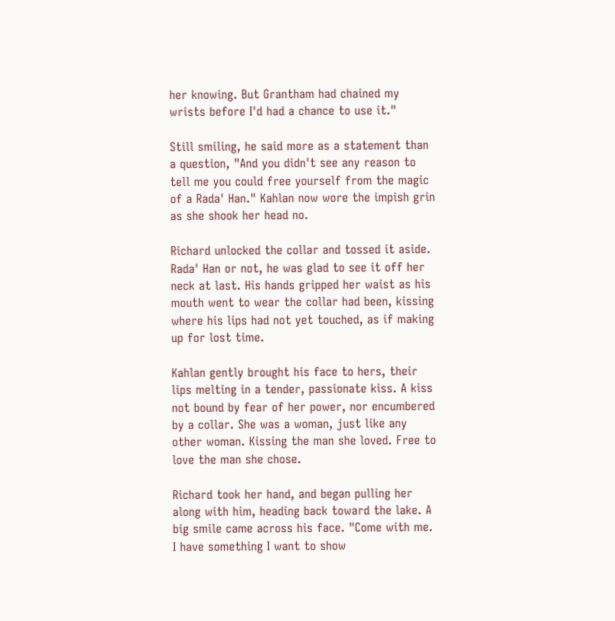her knowing. But Grantham had chained my wrists before I'd had a chance to use it."

Still smiling, he said more as a statement than a question, "And you didn't see any reason to tell me you could free yourself from the magic of a Rada' Han." Kahlan now wore the impish grin as she shook her head no.

Richard unlocked the collar and tossed it aside. Rada' Han or not, he was glad to see it off her neck at last. His hands gripped her waist as his mouth went to wear the collar had been, kissing where his lips had not yet touched, as if making up for lost time.

Kahlan gently brought his face to hers, their lips melting in a tender, passionate kiss. A kiss not bound by fear of her power, nor encumbered by a collar. She was a woman, just like any other woman. Kissing the man she loved. Free to love the man she chose.

Richard took her hand, and began pulling her along with him, heading back toward the lake. A big smile came across his face. "Come with me. I have something I want to show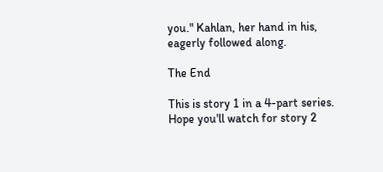you." Kahlan, her hand in his, eagerly followed along.

The End

This is story 1 in a 4-part series. Hope you'll watch for story 2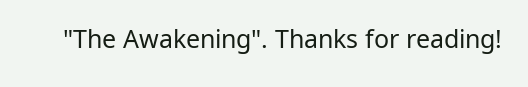"The Awakening". Thanks for reading!